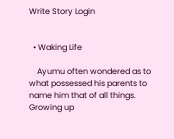Write Story Login


  • Waking Life

    Ayumu often wondered as to what possessed his parents to name him that of all things. Growing up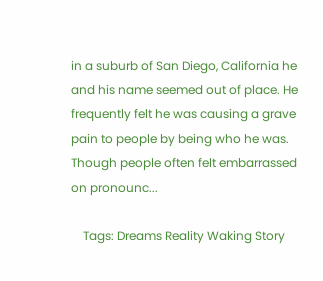in a suburb of San Diego, California he and his name seemed out of place. He frequently felt he was causing a grave pain to people by being who he was. Though people often felt embarrassed on pronounc...

    Tags: Dreams Reality Waking Story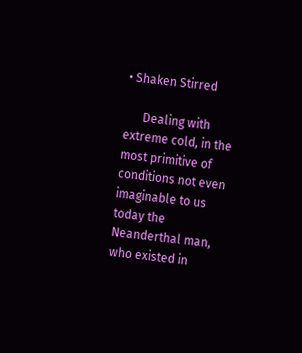• Shaken Stirred

      Dealing with extreme cold, in the most primitive of conditions not even imaginable to us today the Neanderthal man, who existed in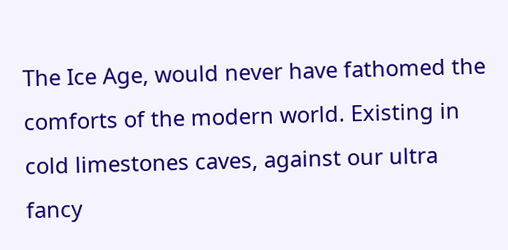The Ice Age, would never have fathomed the comforts of the modern world. Existing in cold limestones caves, against our ultra fancy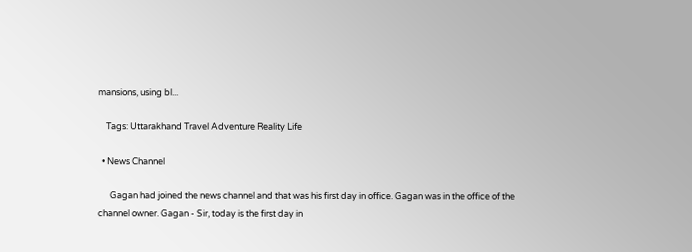mansions, using bl...

    Tags: Uttarakhand Travel Adventure Reality Life

  • News Channel

      Gagan had joined the news channel and that was his first day in office. Gagan was in the office of the channel owner. Gagan - Sir, today is the first day in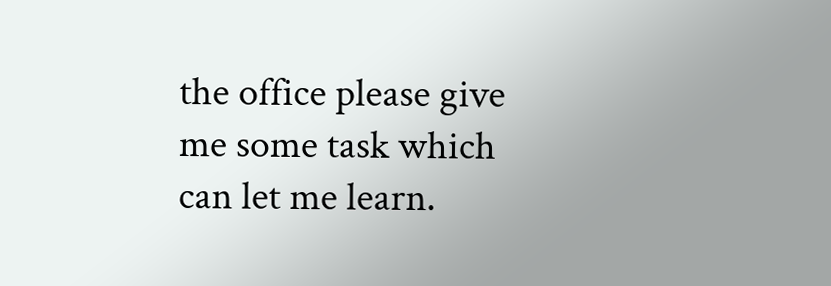the office please give me some task which can let me learn.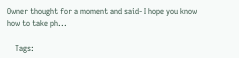Owner thought for a moment and said- I hope you know how to take ph...

    Tags: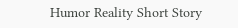Humor Reality Short Story